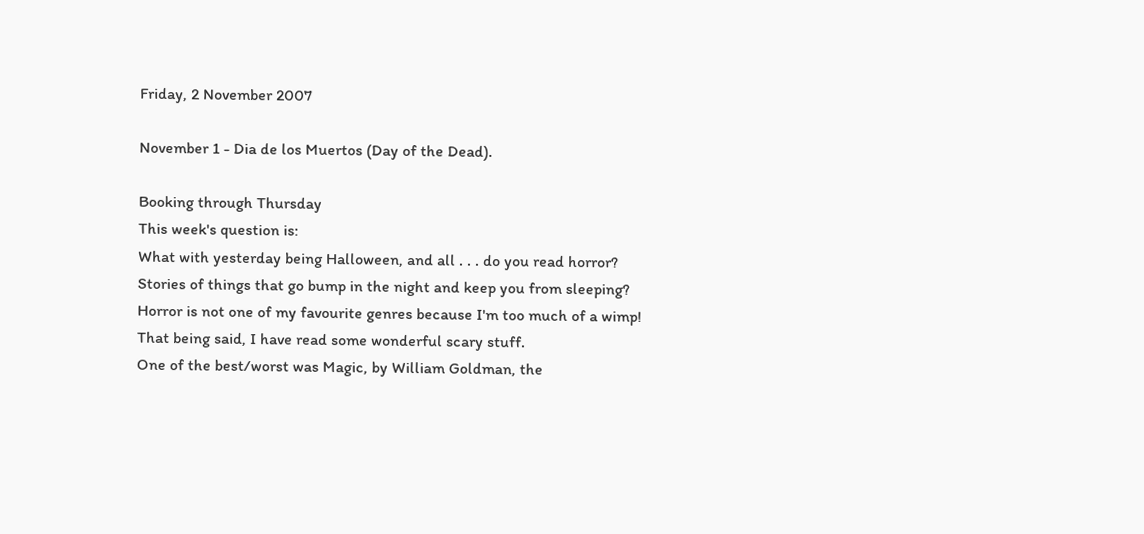Friday, 2 November 2007

November 1 - Dia de los Muertos (Day of the Dead).

Booking through Thursday
This week's question is:
What with yesterday being Halloween, and all . . . do you read horror? Stories of things that go bump in the night and keep you from sleeping?
Horror is not one of my favourite genres because I'm too much of a wimp! That being said, I have read some wonderful scary stuff.
One of the best/worst was Magic, by William Goldman, the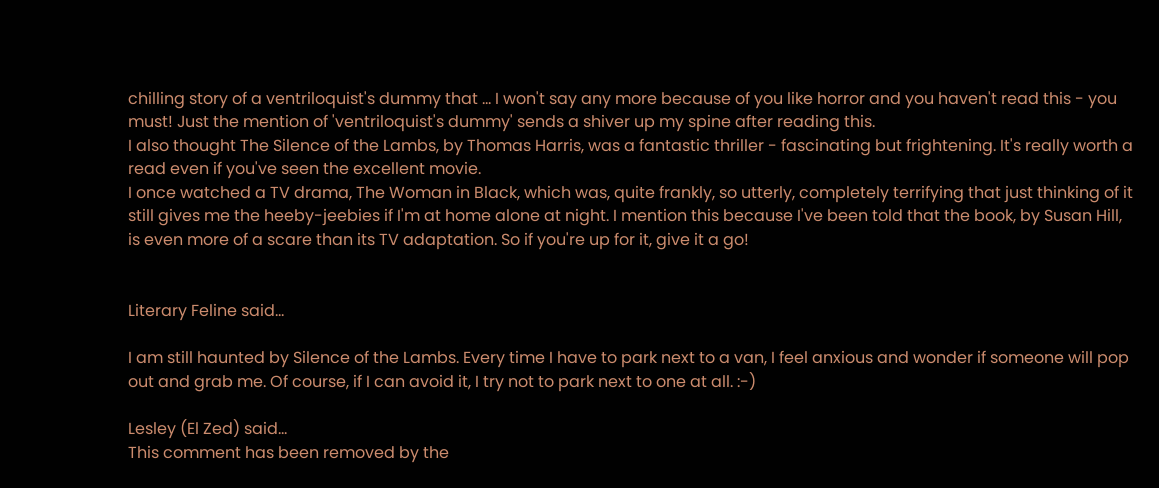chilling story of a ventriloquist's dummy that ... I won't say any more because of you like horror and you haven't read this - you must! Just the mention of 'ventriloquist's dummy' sends a shiver up my spine after reading this.
I also thought The Silence of the Lambs, by Thomas Harris, was a fantastic thriller - fascinating but frightening. It's really worth a read even if you've seen the excellent movie.
I once watched a TV drama, The Woman in Black, which was, quite frankly, so utterly, completely terrifying that just thinking of it still gives me the heeby-jeebies if I'm at home alone at night. I mention this because I've been told that the book, by Susan Hill, is even more of a scare than its TV adaptation. So if you're up for it, give it a go!


Literary Feline said...

I am still haunted by Silence of the Lambs. Every time I have to park next to a van, I feel anxious and wonder if someone will pop out and grab me. Of course, if I can avoid it, I try not to park next to one at all. :-)

Lesley (El Zed) said...
This comment has been removed by the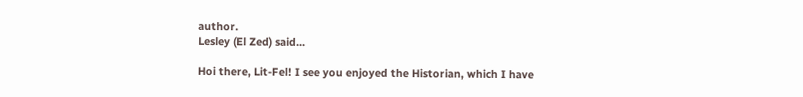author.
Lesley (El Zed) said...

Hoi there, Lit-Fel! I see you enjoyed the Historian, which I have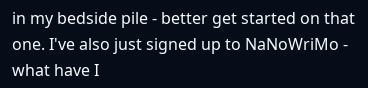in my bedside pile - better get started on that one. I've also just signed up to NaNoWriMo - what have I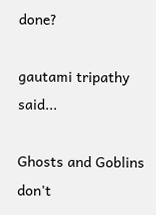done?

gautami tripathy said...

Ghosts and Goblins don't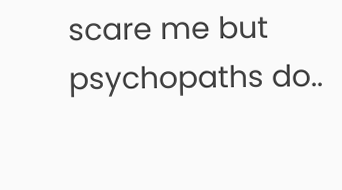scare me but psychopaths do..